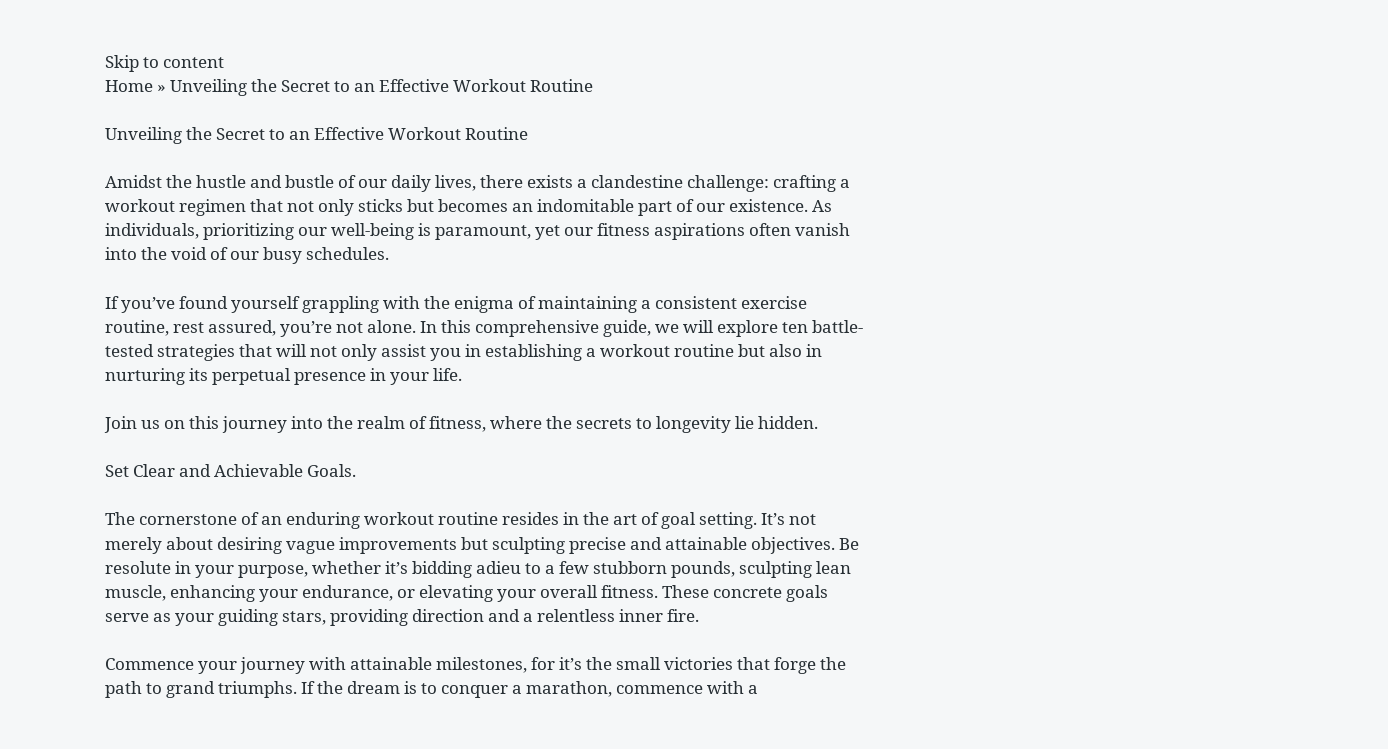Skip to content
Home » Unveiling the Secret to an Effective Workout Routine

Unveiling the Secret to an Effective Workout Routine

Amidst the hustle and bustle of our daily lives, there exists a clandestine challenge: crafting a workout regimen that not only sticks but becomes an indomitable part of our existence. As individuals, prioritizing our well-being is paramount, yet our fitness aspirations often vanish into the void of our busy schedules.

If you’ve found yourself grappling with the enigma of maintaining a consistent exercise routine, rest assured, you’re not alone. In this comprehensive guide, we will explore ten battle-tested strategies that will not only assist you in establishing a workout routine but also in nurturing its perpetual presence in your life.

Join us on this journey into the realm of fitness, where the secrets to longevity lie hidden.

Set Clear and Achievable Goals.

The cornerstone of an enduring workout routine resides in the art of goal setting. It’s not merely about desiring vague improvements but sculpting precise and attainable objectives. Be resolute in your purpose, whether it’s bidding adieu to a few stubborn pounds, sculpting lean muscle, enhancing your endurance, or elevating your overall fitness. These concrete goals serve as your guiding stars, providing direction and a relentless inner fire.

Commence your journey with attainable milestones, for it’s the small victories that forge the path to grand triumphs. If the dream is to conquer a marathon, commence with a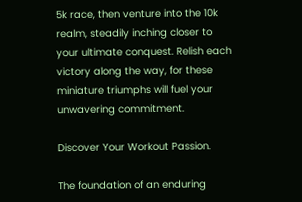5k race, then venture into the 10k realm, steadily inching closer to your ultimate conquest. Relish each victory along the way, for these miniature triumphs will fuel your unwavering commitment.

Discover Your Workout Passion.

The foundation of an enduring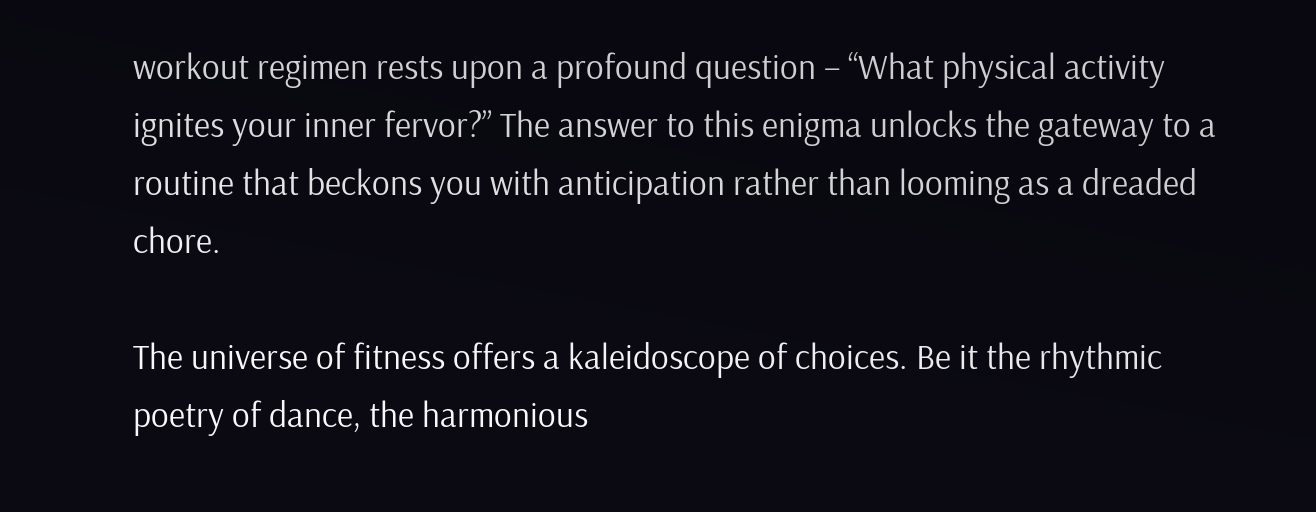workout regimen rests upon a profound question – “What physical activity ignites your inner fervor?” The answer to this enigma unlocks the gateway to a routine that beckons you with anticipation rather than looming as a dreaded chore.

The universe of fitness offers a kaleidoscope of choices. Be it the rhythmic poetry of dance, the harmonious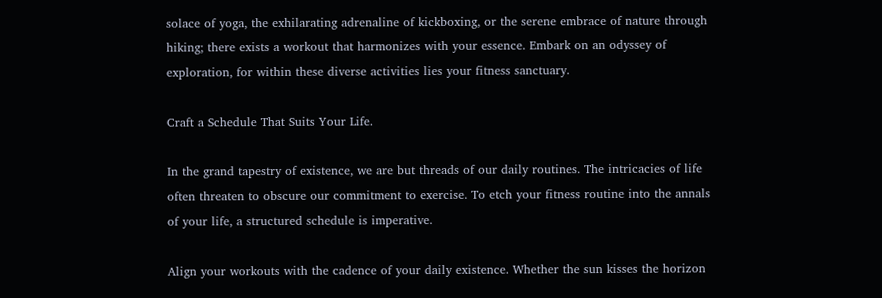solace of yoga, the exhilarating adrenaline of kickboxing, or the serene embrace of nature through hiking; there exists a workout that harmonizes with your essence. Embark on an odyssey of exploration, for within these diverse activities lies your fitness sanctuary.

Craft a Schedule That Suits Your Life.

In the grand tapestry of existence, we are but threads of our daily routines. The intricacies of life often threaten to obscure our commitment to exercise. To etch your fitness routine into the annals of your life, a structured schedule is imperative.

Align your workouts with the cadence of your daily existence. Whether the sun kisses the horizon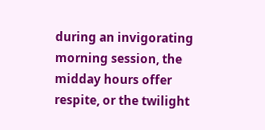during an invigorating morning session, the midday hours offer respite, or the twilight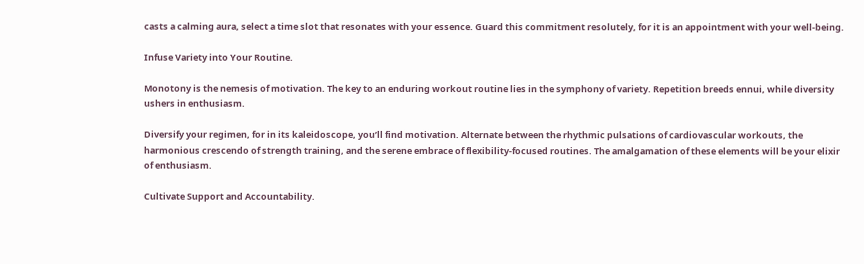casts a calming aura, select a time slot that resonates with your essence. Guard this commitment resolutely, for it is an appointment with your well-being.

Infuse Variety into Your Routine.

Monotony is the nemesis of motivation. The key to an enduring workout routine lies in the symphony of variety. Repetition breeds ennui, while diversity ushers in enthusiasm.

Diversify your regimen, for in its kaleidoscope, you’ll find motivation. Alternate between the rhythmic pulsations of cardiovascular workouts, the harmonious crescendo of strength training, and the serene embrace of flexibility-focused routines. The amalgamation of these elements will be your elixir of enthusiasm.

Cultivate Support and Accountability.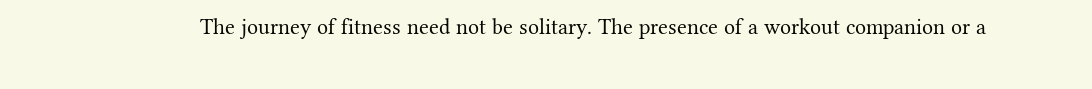The journey of fitness need not be solitary. The presence of a workout companion or a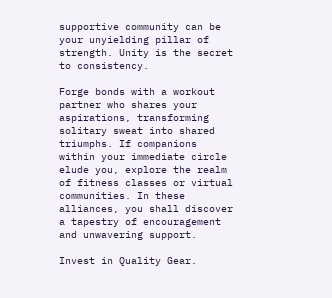supportive community can be your unyielding pillar of strength. Unity is the secret to consistency.

Forge bonds with a workout partner who shares your aspirations, transforming solitary sweat into shared triumphs. If companions within your immediate circle elude you, explore the realm of fitness classes or virtual communities. In these alliances, you shall discover a tapestry of encouragement and unwavering support.

Invest in Quality Gear.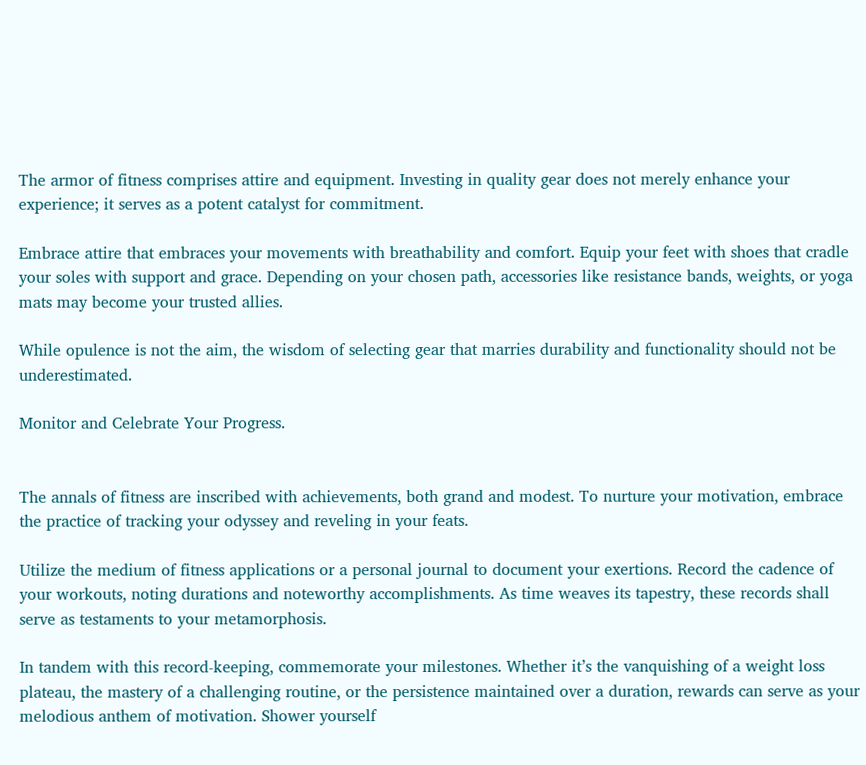The armor of fitness comprises attire and equipment. Investing in quality gear does not merely enhance your experience; it serves as a potent catalyst for commitment.

Embrace attire that embraces your movements with breathability and comfort. Equip your feet with shoes that cradle your soles with support and grace. Depending on your chosen path, accessories like resistance bands, weights, or yoga mats may become your trusted allies.

While opulence is not the aim, the wisdom of selecting gear that marries durability and functionality should not be underestimated.

Monitor and Celebrate Your Progress.


The annals of fitness are inscribed with achievements, both grand and modest. To nurture your motivation, embrace the practice of tracking your odyssey and reveling in your feats.

Utilize the medium of fitness applications or a personal journal to document your exertions. Record the cadence of your workouts, noting durations and noteworthy accomplishments. As time weaves its tapestry, these records shall serve as testaments to your metamorphosis.

In tandem with this record-keeping, commemorate your milestones. Whether it’s the vanquishing of a weight loss plateau, the mastery of a challenging routine, or the persistence maintained over a duration, rewards can serve as your melodious anthem of motivation. Shower yourself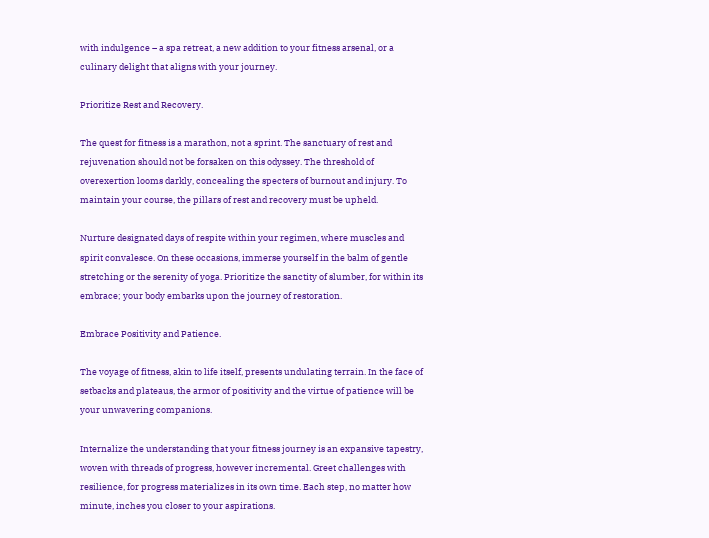with indulgence – a spa retreat, a new addition to your fitness arsenal, or a culinary delight that aligns with your journey.

Prioritize Rest and Recovery.

The quest for fitness is a marathon, not a sprint. The sanctuary of rest and rejuvenation should not be forsaken on this odyssey. The threshold of overexertion looms darkly, concealing the specters of burnout and injury. To maintain your course, the pillars of rest and recovery must be upheld.

Nurture designated days of respite within your regimen, where muscles and spirit convalesce. On these occasions, immerse yourself in the balm of gentle stretching or the serenity of yoga. Prioritize the sanctity of slumber, for within its embrace; your body embarks upon the journey of restoration.

Embrace Positivity and Patience.

The voyage of fitness, akin to life itself, presents undulating terrain. In the face of setbacks and plateaus, the armor of positivity and the virtue of patience will be your unwavering companions.

Internalize the understanding that your fitness journey is an expansive tapestry, woven with threads of progress, however incremental. Greet challenges with resilience, for progress materializes in its own time. Each step, no matter how minute, inches you closer to your aspirations.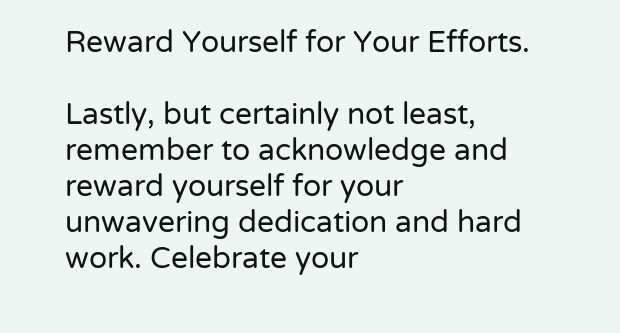Reward Yourself for Your Efforts.

Lastly, but certainly not least, remember to acknowledge and reward yourself for your unwavering dedication and hard work. Celebrate your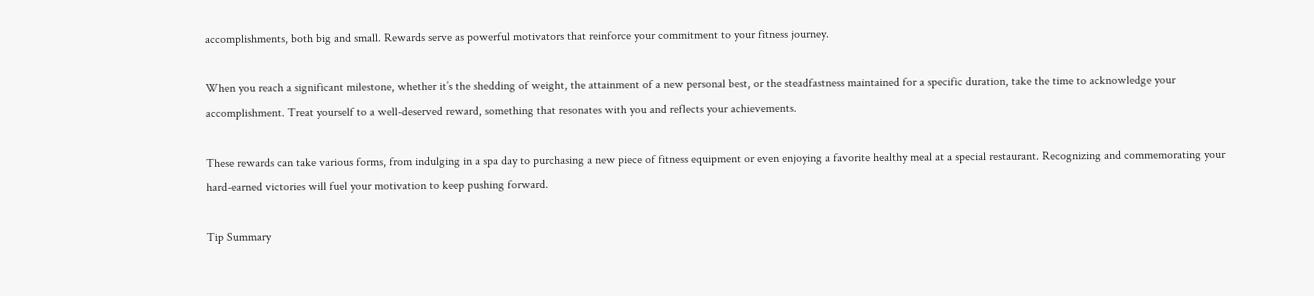accomplishments, both big and small. Rewards serve as powerful motivators that reinforce your commitment to your fitness journey.

When you reach a significant milestone, whether it’s the shedding of weight, the attainment of a new personal best, or the steadfastness maintained for a specific duration, take the time to acknowledge your accomplishment. Treat yourself to a well-deserved reward, something that resonates with you and reflects your achievements.

These rewards can take various forms, from indulging in a spa day to purchasing a new piece of fitness equipment or even enjoying a favorite healthy meal at a special restaurant. Recognizing and commemorating your hard-earned victories will fuel your motivation to keep pushing forward.

Tip Summary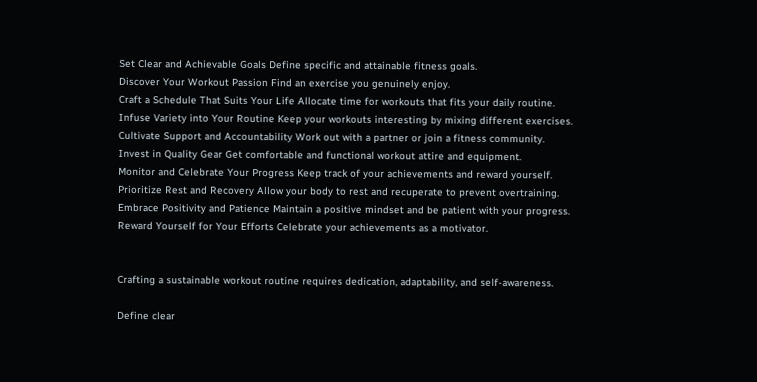Set Clear and Achievable Goals Define specific and attainable fitness goals.
Discover Your Workout Passion Find an exercise you genuinely enjoy.
Craft a Schedule That Suits Your Life Allocate time for workouts that fits your daily routine.
Infuse Variety into Your Routine Keep your workouts interesting by mixing different exercises.
Cultivate Support and Accountability Work out with a partner or join a fitness community.
Invest in Quality Gear Get comfortable and functional workout attire and equipment.
Monitor and Celebrate Your Progress Keep track of your achievements and reward yourself.
Prioritize Rest and Recovery Allow your body to rest and recuperate to prevent overtraining.
Embrace Positivity and Patience Maintain a positive mindset and be patient with your progress.
Reward Yourself for Your Efforts Celebrate your achievements as a motivator.


Crafting a sustainable workout routine requires dedication, adaptability, and self-awareness.

Define clear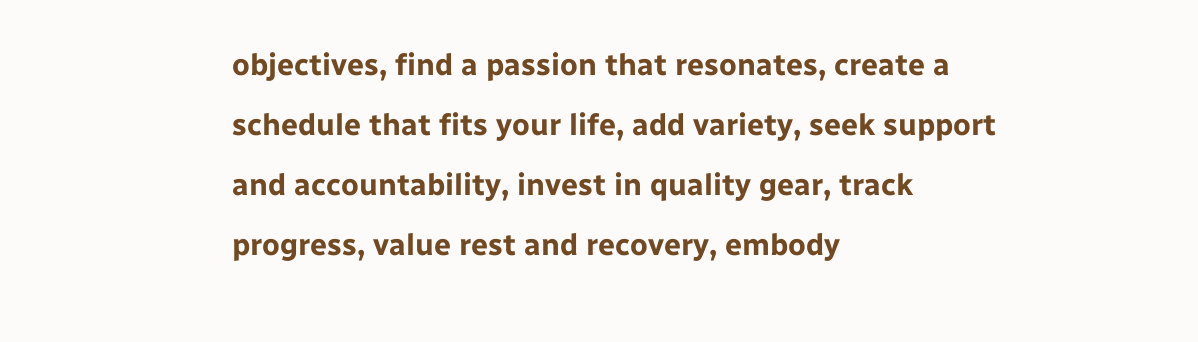objectives, find a passion that resonates, create a schedule that fits your life, add variety, seek support and accountability, invest in quality gear, track progress, value rest and recovery, embody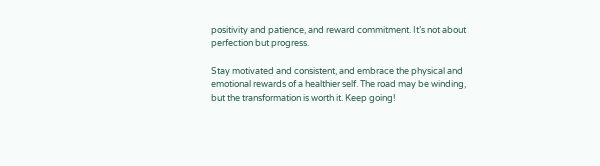positivity and patience, and reward commitment. It’s not about perfection but progress.

Stay motivated and consistent, and embrace the physical and emotional rewards of a healthier self. The road may be winding, but the transformation is worth it. Keep going!